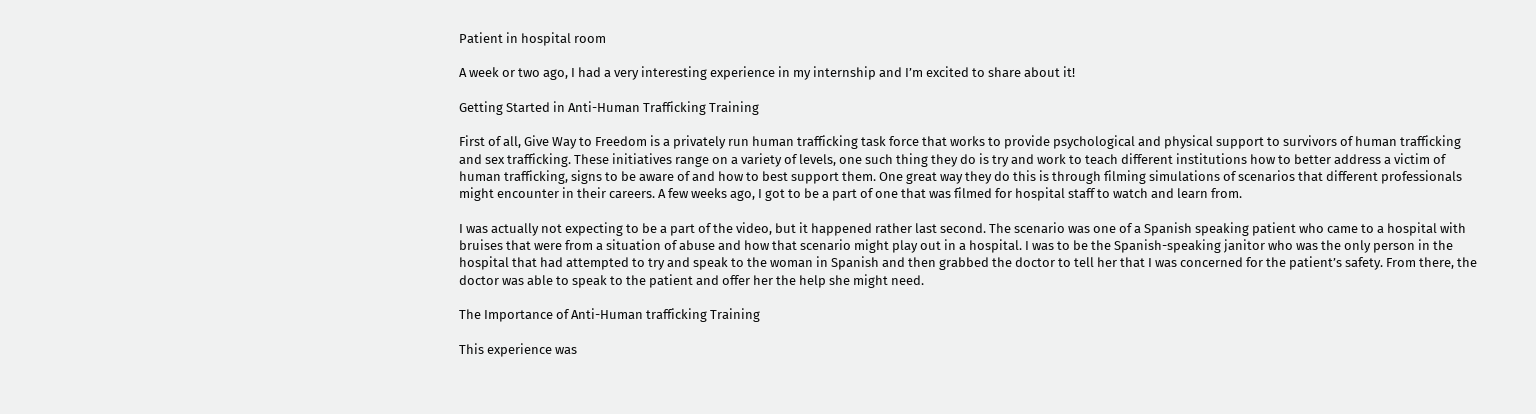Patient in hospital room

A week or two ago, I had a very interesting experience in my internship and I’m excited to share about it!

Getting Started in Anti-Human Trafficking Training

First of all, Give Way to Freedom is a privately run human trafficking task force that works to provide psychological and physical support to survivors of human trafficking and sex trafficking. These initiatives range on a variety of levels, one such thing they do is try and work to teach different institutions how to better address a victim of human trafficking, signs to be aware of and how to best support them. One great way they do this is through filming simulations of scenarios that different professionals might encounter in their careers. A few weeks ago, I got to be a part of one that was filmed for hospital staff to watch and learn from.

I was actually not expecting to be a part of the video, but it happened rather last second. The scenario was one of a Spanish speaking patient who came to a hospital with bruises that were from a situation of abuse and how that scenario might play out in a hospital. I was to be the Spanish-speaking janitor who was the only person in the hospital that had attempted to try and speak to the woman in Spanish and then grabbed the doctor to tell her that I was concerned for the patient’s safety. From there, the doctor was able to speak to the patient and offer her the help she might need.

The Importance of Anti-Human trafficking Training

This experience was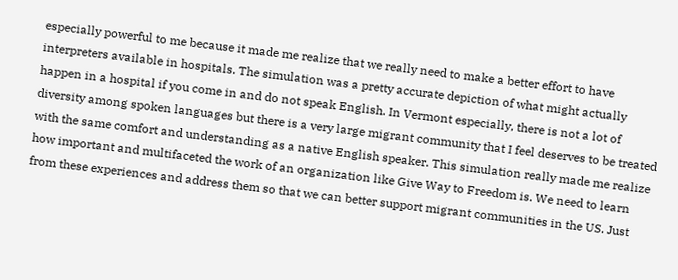especially powerful to me because it made me realize that we really need to make a better effort to have interpreters available in hospitals. The simulation was a pretty accurate depiction of what might actually happen in a hospital if you come in and do not speak English. In Vermont especially, there is not a lot of diversity among spoken languages but there is a very large migrant community that I feel deserves to be treated with the same comfort and understanding as a native English speaker. This simulation really made me realize how important and multifaceted the work of an organization like Give Way to Freedom is. We need to learn from these experiences and address them so that we can better support migrant communities in the US. Just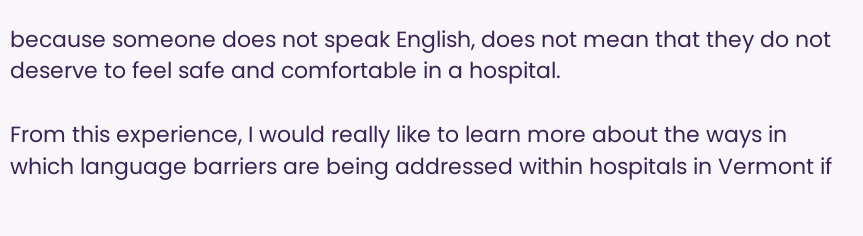because someone does not speak English, does not mean that they do not deserve to feel safe and comfortable in a hospital.

From this experience, I would really like to learn more about the ways in which language barriers are being addressed within hospitals in Vermont if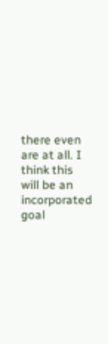there even are at all. I think this will be an incorporated goal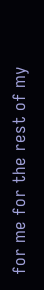for me for the rest of my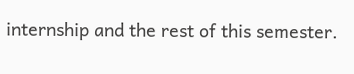internship and the rest of this semester.